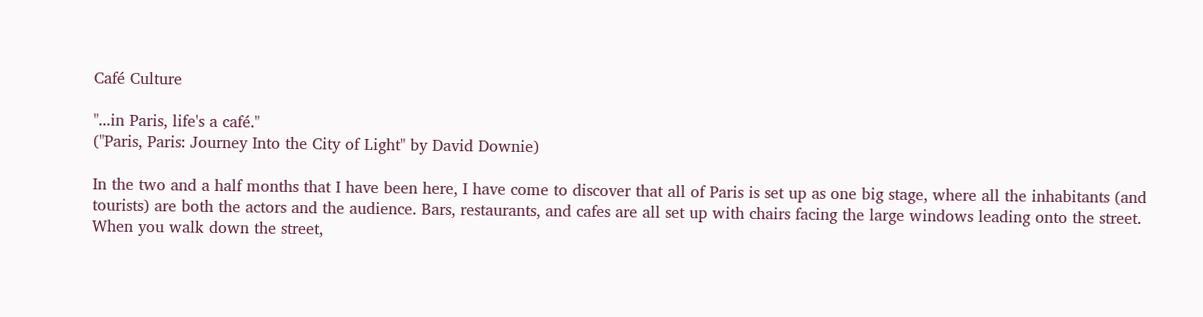Café Culture

"...in Paris, life's a café."
("Paris, Paris: Journey Into the City of Light" by David Downie)

In the two and a half months that I have been here, I have come to discover that all of Paris is set up as one big stage, where all the inhabitants (and tourists) are both the actors and the audience. Bars, restaurants, and cafes are all set up with chairs facing the large windows leading onto the street. When you walk down the street,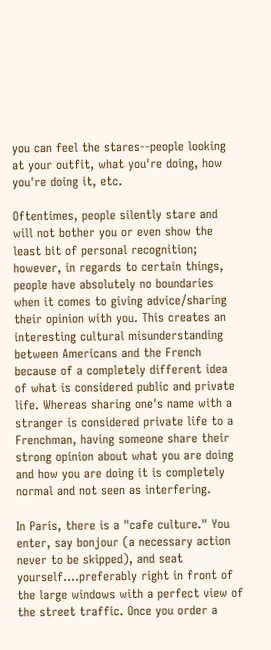you can feel the stares--people looking at your outfit, what you're doing, how you're doing it, etc.

Oftentimes, people silently stare and will not bother you or even show the least bit of personal recognition; however, in regards to certain things, people have absolutely no boundaries when it comes to giving advice/sharing their opinion with you. This creates an interesting cultural misunderstanding between Americans and the French because of a completely different idea of what is considered public and private life. Whereas sharing one's name with a stranger is considered private life to a Frenchman, having someone share their strong opinion about what you are doing and how you are doing it is completely normal and not seen as interfering.

In Paris, there is a "cafe culture." You enter, say bonjour (a necessary action never to be skipped), and seat yourself....preferably right in front of the large windows with a perfect view of the street traffic. Once you order a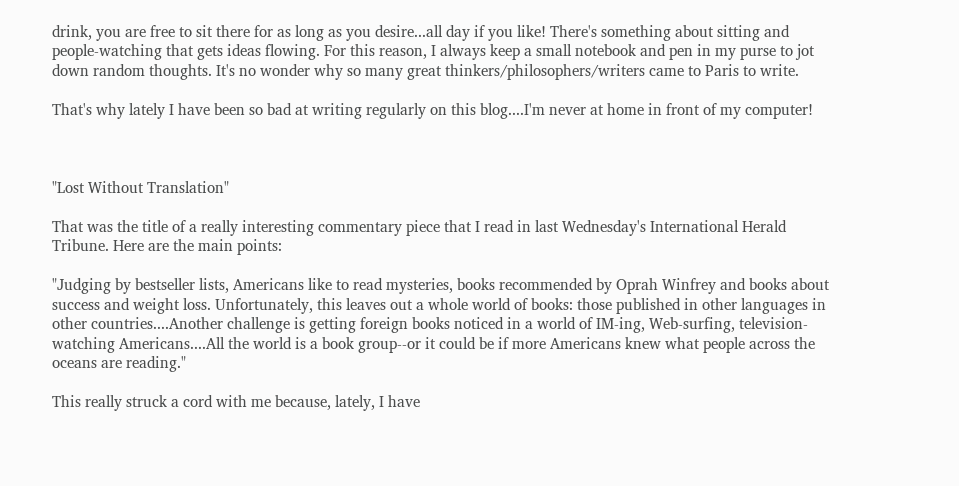drink, you are free to sit there for as long as you desire...all day if you like! There's something about sitting and people-watching that gets ideas flowing. For this reason, I always keep a small notebook and pen in my purse to jot down random thoughts. It's no wonder why so many great thinkers/philosophers/writers came to Paris to write.

That's why lately I have been so bad at writing regularly on this blog....I'm never at home in front of my computer!



"Lost Without Translation"

That was the title of a really interesting commentary piece that I read in last Wednesday's International Herald Tribune. Here are the main points:

"Judging by bestseller lists, Americans like to read mysteries, books recommended by Oprah Winfrey and books about success and weight loss. Unfortunately, this leaves out a whole world of books: those published in other languages in other countries....Another challenge is getting foreign books noticed in a world of IM-ing, Web-surfing, television-watching Americans....All the world is a book group--or it could be if more Americans knew what people across the oceans are reading."

This really struck a cord with me because, lately, I have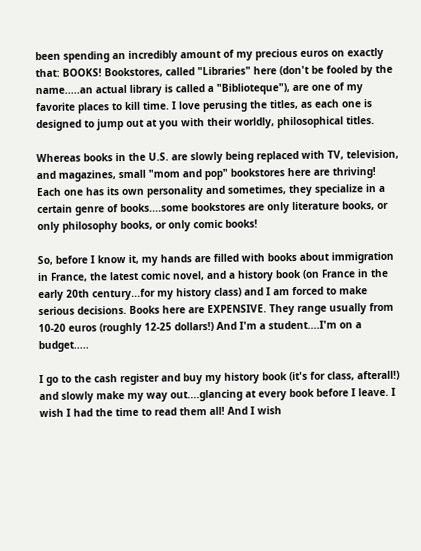been spending an incredibly amount of my precious euros on exactly that: BOOKS! Bookstores, called "Libraries" here (don't be fooled by the name.....an actual library is called a "Biblioteque"), are one of my favorite places to kill time. I love perusing the titles, as each one is designed to jump out at you with their worldly, philosophical titles.

Whereas books in the U.S. are slowly being replaced with TV, television, and magazines, small "mom and pop" bookstores here are thriving! Each one has its own personality and sometimes, they specialize in a certain genre of books....some bookstores are only literature books, or only philosophy books, or only comic books!

So, before I know it, my hands are filled with books about immigration in France, the latest comic novel, and a history book (on France in the early 20th century...for my history class) and I am forced to make serious decisions. Books here are EXPENSIVE. They range usually from 10-20 euros (roughly 12-25 dollars!) And I'm a student....I'm on a budget.....

I go to the cash register and buy my history book (it's for class, afterall!) and slowly make my way out....glancing at every book before I leave. I wish I had the time to read them all! And I wish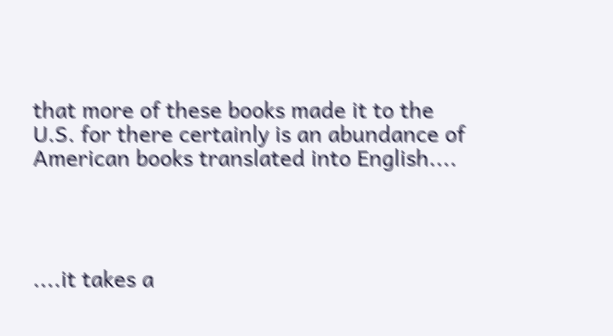that more of these books made it to the U.S. for there certainly is an abundance of American books translated into English....




....it takes a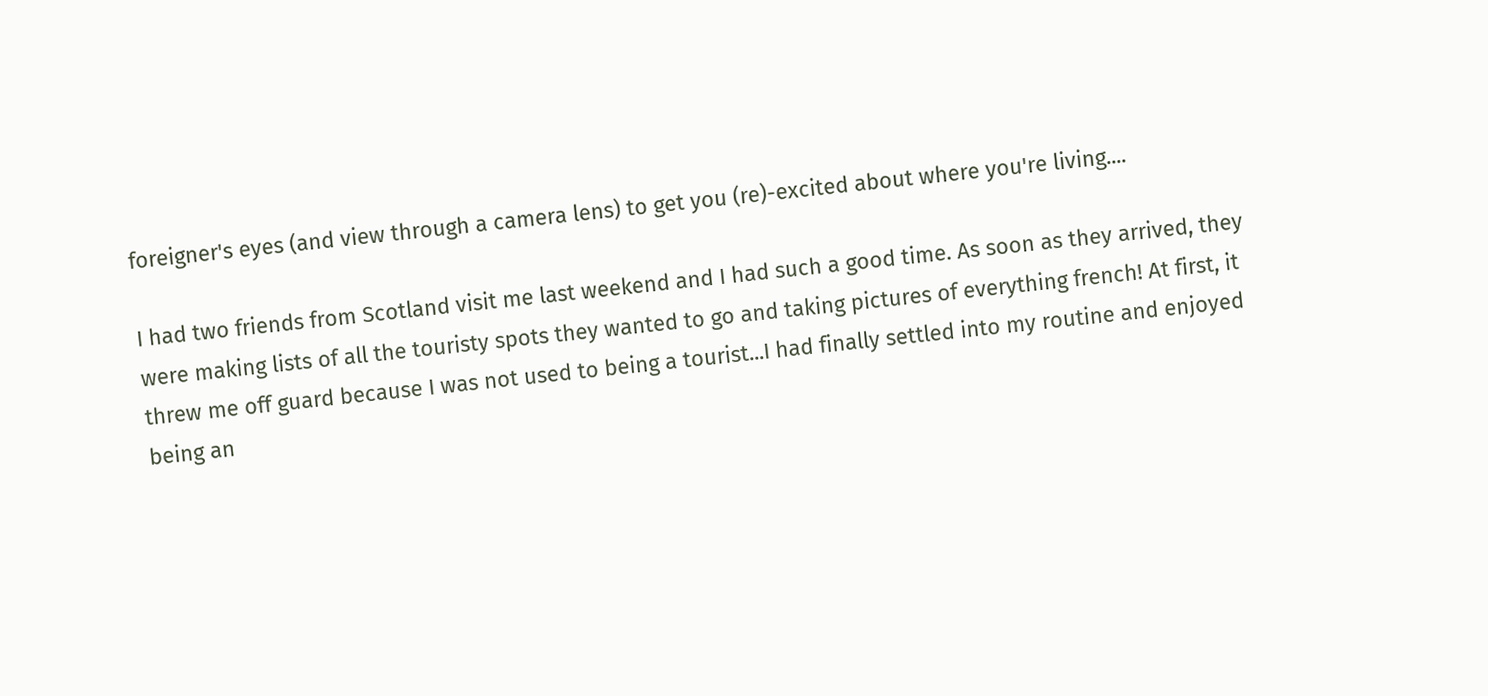foreigner's eyes (and view through a camera lens) to get you (re)-excited about where you're living....

I had two friends from Scotland visit me last weekend and I had such a good time. As soon as they arrived, they were making lists of all the touristy spots they wanted to go and taking pictures of everything french! At first, it threw me off guard because I was not used to being a tourist...I had finally settled into my routine and enjoyed being an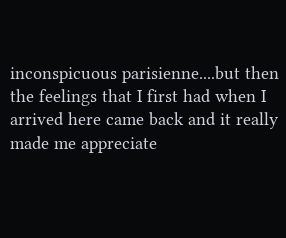inconspicuous parisienne....but then the feelings that I first had when I arrived here came back and it really made me appreciate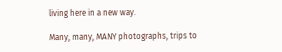living here in a new way.

Many, many, MANY photographs, trips to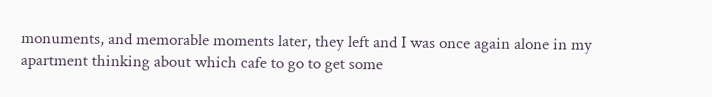monuments, and memorable moments later, they left and I was once again alone in my apartment thinking about which cafe to go to get some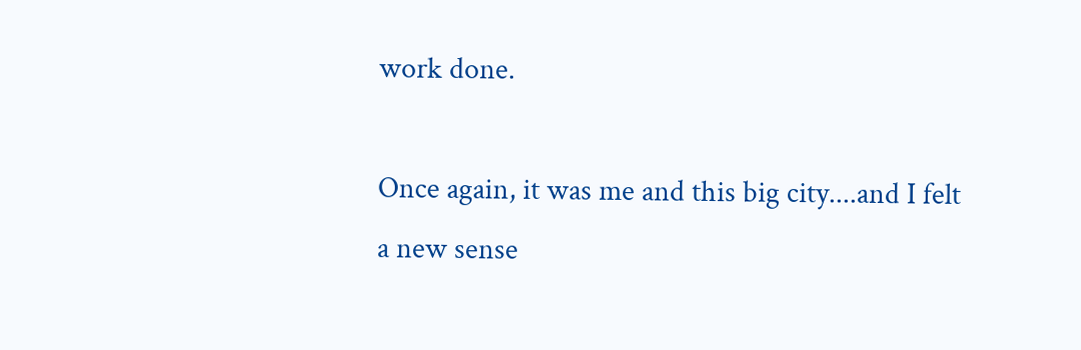work done.

Once again, it was me and this big city....and I felt a new sense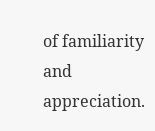of familiarity and appreciation.